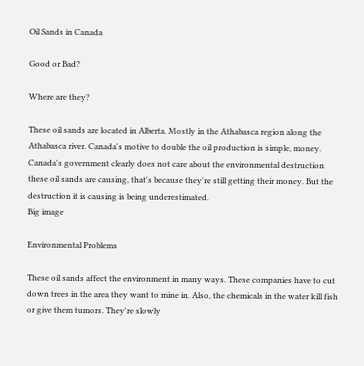Oil Sands in Canada

Good or Bad?

Where are they?

These oil sands are located in Alberta. Mostly in the Athabasca region along the Athabasca river. Canada's motive to double the oil production is simple, money. Canada's government clearly does not care about the environmental destruction these oil sands are causing, that's because they're still getting their money. But the destruction it is causing is being underestimated.
Big image

Environmental Problems

These oil sands affect the environment in many ways. These companies have to cut down trees in the area they want to mine in. Also, the chemicals in the water kill fish or give them tumors. They're slowly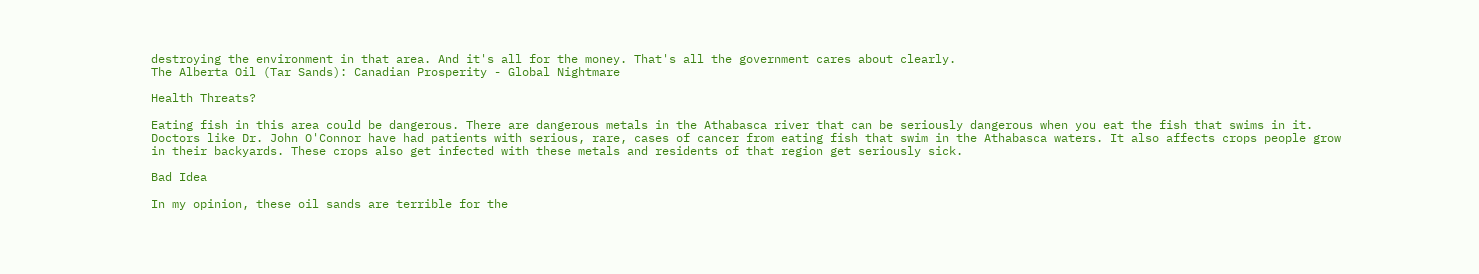destroying the environment in that area. And it's all for the money. That's all the government cares about clearly.
The Alberta Oil (Tar Sands): Canadian Prosperity - Global Nightmare

Health Threats?

Eating fish in this area could be dangerous. There are dangerous metals in the Athabasca river that can be seriously dangerous when you eat the fish that swims in it. Doctors like Dr. John O'Connor have had patients with serious, rare, cases of cancer from eating fish that swim in the Athabasca waters. It also affects crops people grow in their backyards. These crops also get infected with these metals and residents of that region get seriously sick.

Bad Idea

In my opinion, these oil sands are terrible for the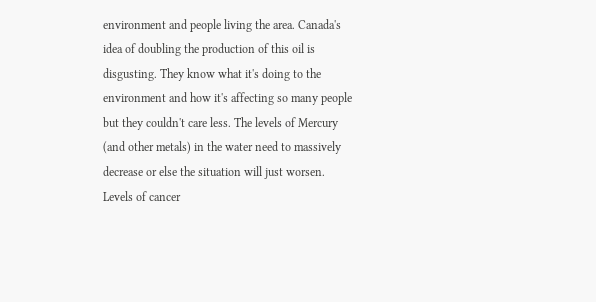environment and people living the area. Canada's idea of doubling the production of this oil is disgusting. They know what it's doing to the environment and how it's affecting so many people but they couldn't care less. The levels of Mercury (and other metals) in the water need to massively decrease or else the situation will just worsen. Levels of cancer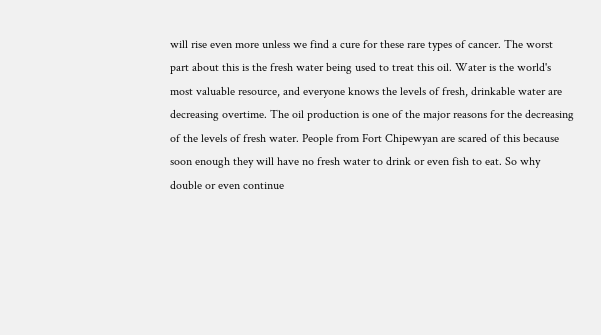will rise even more unless we find a cure for these rare types of cancer. The worst part about this is the fresh water being used to treat this oil. Water is the world's most valuable resource, and everyone knows the levels of fresh, drinkable water are decreasing overtime. The oil production is one of the major reasons for the decreasing of the levels of fresh water. People from Fort Chipewyan are scared of this because soon enough they will have no fresh water to drink or even fish to eat. So why double or even continue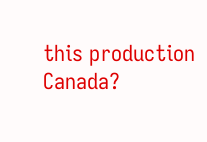this production Canada?